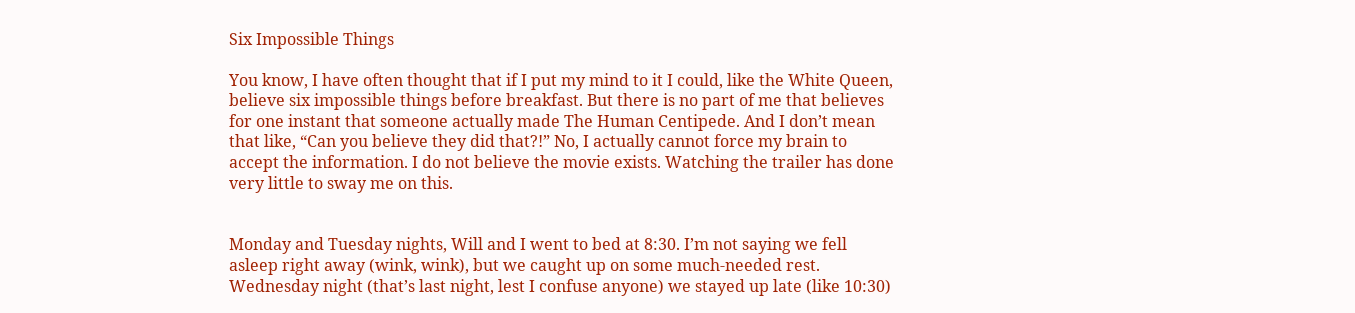Six Impossible Things

You know, I have often thought that if I put my mind to it I could, like the White Queen, believe six impossible things before breakfast. But there is no part of me that believes for one instant that someone actually made The Human Centipede. And I don’t mean that like, “Can you believe they did that?!” No, I actually cannot force my brain to accept the information. I do not believe the movie exists. Watching the trailer has done very little to sway me on this.


Monday and Tuesday nights, Will and I went to bed at 8:30. I’m not saying we fell asleep right away (wink, wink), but we caught up on some much-needed rest. Wednesday night (that’s last night, lest I confuse anyone) we stayed up late (like 10:30)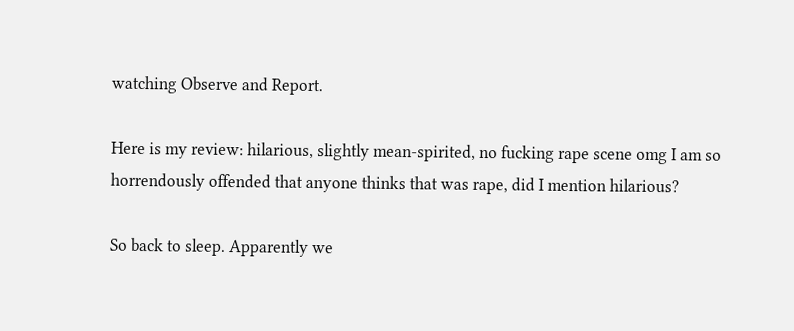watching Observe and Report.

Here is my review: hilarious, slightly mean-spirited, no fucking rape scene omg I am so horrendously offended that anyone thinks that was rape, did I mention hilarious?

So back to sleep. Apparently we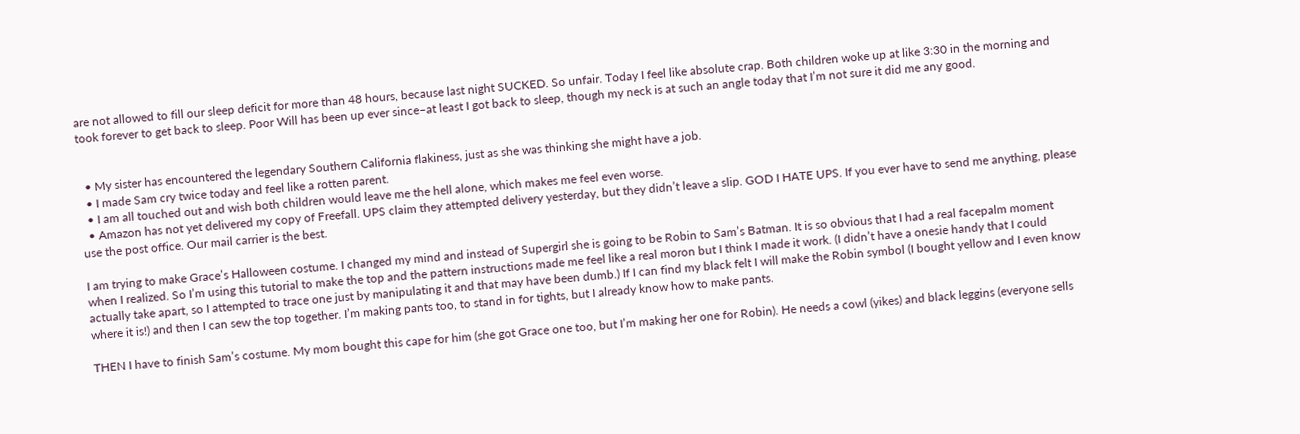are not allowed to fill our sleep deficit for more than 48 hours, because last night SUCKED. So unfair. Today I feel like absolute crap. Both children woke up at like 3:30 in the morning and took forever to get back to sleep. Poor Will has been up ever since–at least I got back to sleep, though my neck is at such an angle today that I’m not sure it did me any good.


  • My sister has encountered the legendary Southern California flakiness, just as she was thinking she might have a job.
  • I made Sam cry twice today and feel like a rotten parent.
  • I am all touched out and wish both children would leave me the hell alone, which makes me feel even worse.
  • Amazon has not yet delivered my copy of Freefall. UPS claim they attempted delivery yesterday, but they didn’t leave a slip. GOD I HATE UPS. If you ever have to send me anything, please use the post office. Our mail carrier is the best.

I am trying to make Grace’s Halloween costume. I changed my mind and instead of Supergirl she is going to be Robin to Sam’s Batman. It is so obvious that I had a real facepalm moment when I realized. So I’m using this tutorial to make the top and the pattern instructions made me feel like a real moron but I think I made it work. (I didn’t have a onesie handy that I could actually take apart, so I attempted to trace one just by manipulating it and that may have been dumb.) If I can find my black felt I will make the Robin symbol (I bought yellow and I even know where it is!) and then I can sew the top together. I’m making pants too, to stand in for tights, but I already know how to make pants.

THEN I have to finish Sam’s costume. My mom bought this cape for him (she got Grace one too, but I’m making her one for Robin). He needs a cowl (yikes) and black leggins (everyone sells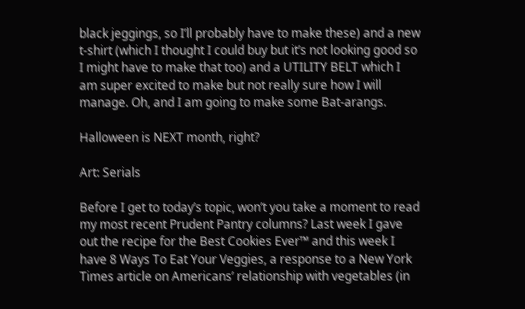black jeggings, so I’ll probably have to make these) and a new t-shirt (which I thought I could buy but it’s not looking good so I might have to make that too) and a UTILITY BELT which I am super excited to make but not really sure how I will manage. Oh, and I am going to make some Bat-arangs.

Halloween is NEXT month, right?

Art: Serials

Before I get to today’s topic, won’t you take a moment to read my most recent Prudent Pantry columns? Last week I gave out the recipe for the Best Cookies Ever™ and this week I have 8 Ways To Eat Your Veggies, a response to a New York Times article on Americans’ relationship with vegetables (in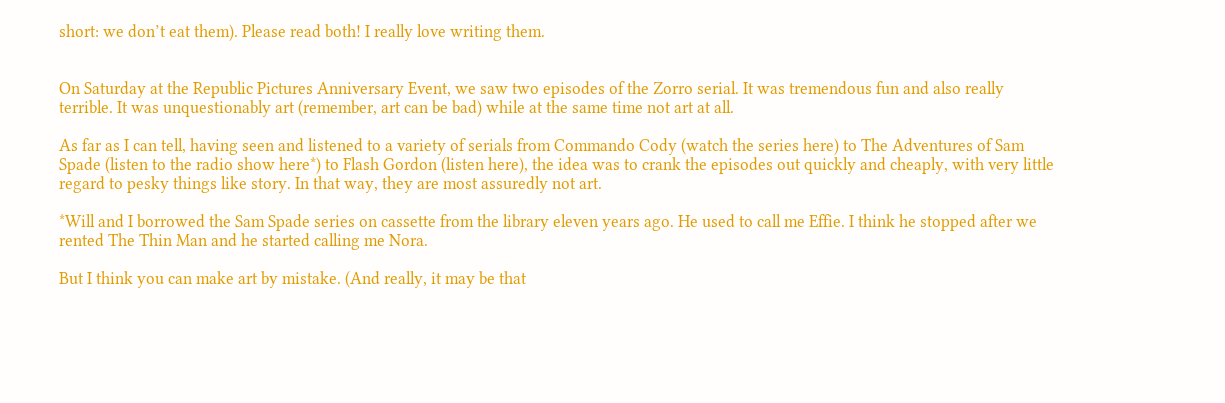short: we don’t eat them). Please read both! I really love writing them.


On Saturday at the Republic Pictures Anniversary Event, we saw two episodes of the Zorro serial. It was tremendous fun and also really terrible. It was unquestionably art (remember, art can be bad) while at the same time not art at all.

As far as I can tell, having seen and listened to a variety of serials from Commando Cody (watch the series here) to The Adventures of Sam Spade (listen to the radio show here*) to Flash Gordon (listen here), the idea was to crank the episodes out quickly and cheaply, with very little regard to pesky things like story. In that way, they are most assuredly not art.

*Will and I borrowed the Sam Spade series on cassette from the library eleven years ago. He used to call me Effie. I think he stopped after we rented The Thin Man and he started calling me Nora.

But I think you can make art by mistake. (And really, it may be that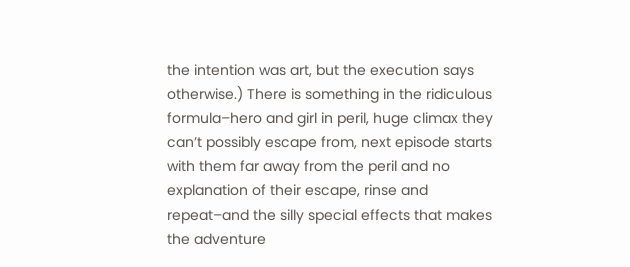the intention was art, but the execution says otherwise.) There is something in the ridiculous formula–hero and girl in peril, huge climax they can’t possibly escape from, next episode starts with them far away from the peril and no explanation of their escape, rinse and repeat–and the silly special effects that makes the adventure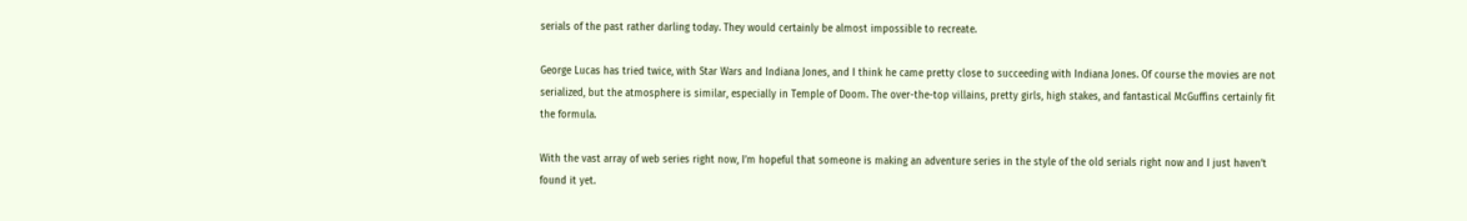serials of the past rather darling today. They would certainly be almost impossible to recreate.

George Lucas has tried twice, with Star Wars and Indiana Jones, and I think he came pretty close to succeeding with Indiana Jones. Of course the movies are not serialized, but the atmosphere is similar, especially in Temple of Doom. The over-the-top villains, pretty girls, high stakes, and fantastical McGuffins certainly fit the formula.

With the vast array of web series right now, I’m hopeful that someone is making an adventure series in the style of the old serials right now and I just haven’t found it yet.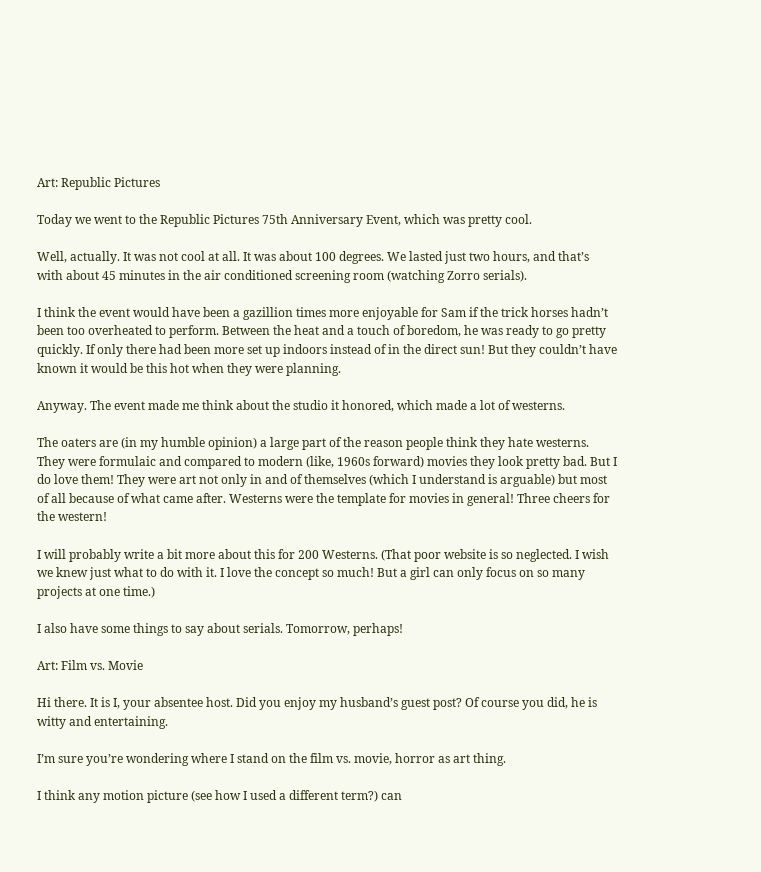Art: Republic Pictures

Today we went to the Republic Pictures 75th Anniversary Event, which was pretty cool.

Well, actually. It was not cool at all. It was about 100 degrees. We lasted just two hours, and that’s with about 45 minutes in the air conditioned screening room (watching Zorro serials).

I think the event would have been a gazillion times more enjoyable for Sam if the trick horses hadn’t been too overheated to perform. Between the heat and a touch of boredom, he was ready to go pretty quickly. If only there had been more set up indoors instead of in the direct sun! But they couldn’t have known it would be this hot when they were planning.

Anyway. The event made me think about the studio it honored, which made a lot of westerns.

The oaters are (in my humble opinion) a large part of the reason people think they hate westerns. They were formulaic and compared to modern (like, 1960s forward) movies they look pretty bad. But I do love them! They were art not only in and of themselves (which I understand is arguable) but most of all because of what came after. Westerns were the template for movies in general! Three cheers for the western!

I will probably write a bit more about this for 200 Westerns. (That poor website is so neglected. I wish we knew just what to do with it. I love the concept so much! But a girl can only focus on so many projects at one time.)

I also have some things to say about serials. Tomorrow, perhaps!

Art: Film vs. Movie

Hi there. It is I, your absentee host. Did you enjoy my husband’s guest post? Of course you did, he is witty and entertaining.

I’m sure you’re wondering where I stand on the film vs. movie, horror as art thing.

I think any motion picture (see how I used a different term?) can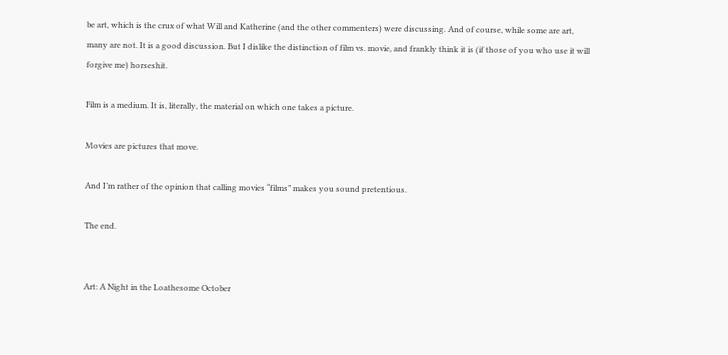be art, which is the crux of what Will and Katherine (and the other commenters) were discussing. And of course, while some are art, many are not. It is a good discussion. But I dislike the distinction of film vs. movie, and frankly think it is (if those of you who use it will forgive me) horseshit.

Film is a medium. It is, literally, the material on which one takes a picture.

Movies are pictures that move.

And I’m rather of the opinion that calling movies “films” makes you sound pretentious.

The end.


Art: A Night in the Loathesome October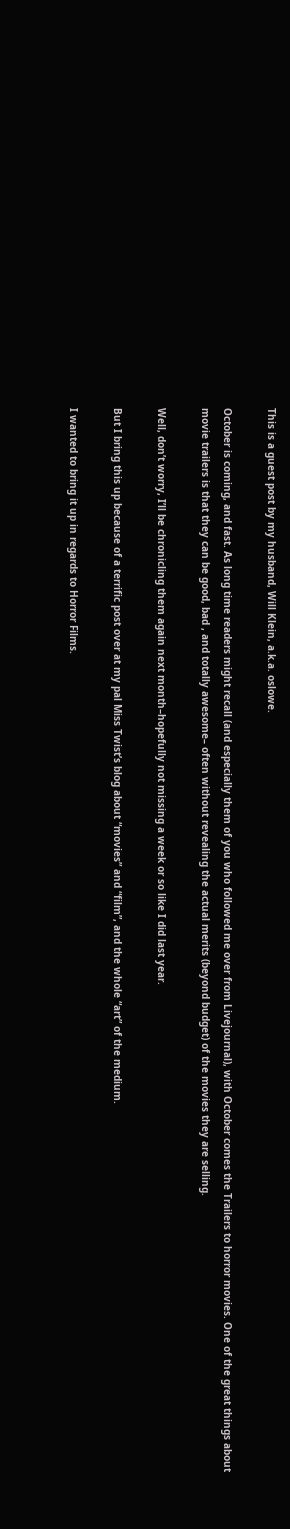This is a guest post by my husband, Will Klein, a.k.a. oslowe.

October is coming, and fast. As long time readers might recall (and especially them of you who followed me over from Livejournal), with October comes the Trailers to horror movies. One of the great things about movie trailers is that they can be good, bad , and totally awesome– often without revealing the actual merits (beyond budget) of the movies they are selling.

Well, don’t worry, I’ll be chronicling them again next month–hopefully not missing a week or so like I did last year.

But I bring this up because of a terrific post over at my pal Miss Twist’s blog about “movies” and “film”, and the whole “art” of the medium.

I wanted to bring it up in regards to Horror Films.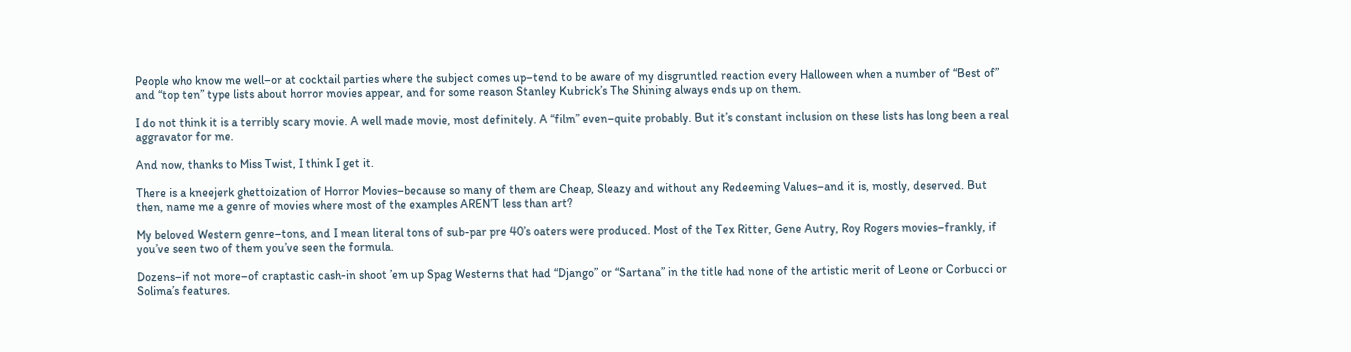People who know me well–or at cocktail parties where the subject comes up–tend to be aware of my disgruntled reaction every Halloween when a number of “Best of” and “top ten” type lists about horror movies appear, and for some reason Stanley Kubrick’s The Shining always ends up on them.

I do not think it is a terribly scary movie. A well made movie, most definitely. A “film” even–quite probably. But it’s constant inclusion on these lists has long been a real aggravator for me.

And now, thanks to Miss Twist, I think I get it.

There is a kneejerk ghettoization of Horror Movies–because so many of them are Cheap, Sleazy and without any Redeeming Values–and it is, mostly, deserved. But then, name me a genre of movies where most of the examples AREN’T less than art?

My beloved Western genre–tons, and I mean literal tons of sub-par pre 40’s oaters were produced. Most of the Tex Ritter, Gene Autry, Roy Rogers movies–frankly, if you’ve seen two of them you’ve seen the formula.

Dozens–if not more–of craptastic cash-in shoot ’em up Spag Westerns that had “Django” or “Sartana” in the title had none of the artistic merit of Leone or Corbucci or Solima’s features.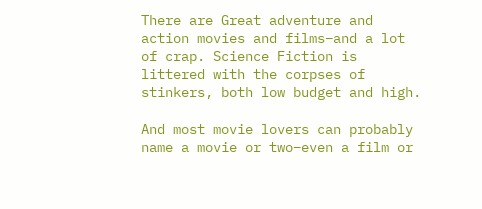There are Great adventure and action movies and films–and a lot of crap. Science Fiction is littered with the corpses of stinkers, both low budget and high.

And most movie lovers can probably name a movie or two–even a film or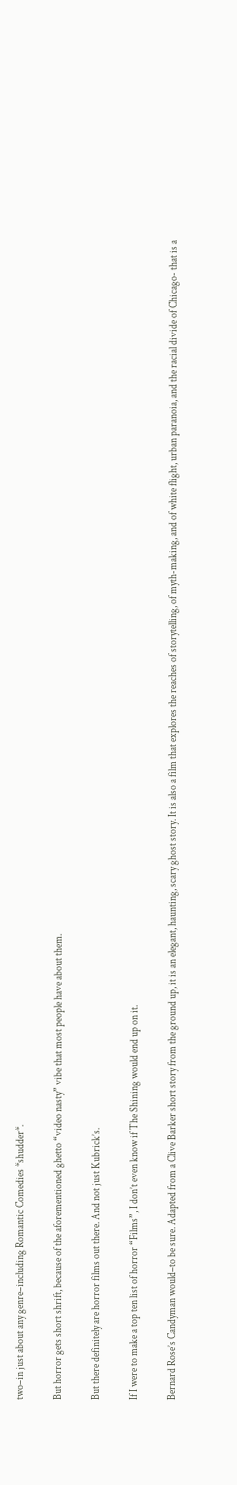two–in just about any genre–including Romantic Comedies *shudder*.

But horror gets short shrift, because of the aforementioned ghetto “video nasty” vibe that most people have about them.

But there definitely are horror films out there. And not just Kubrick’s.

If I were to make a top ten list of horror “Films”, I don’t even know if The Shining would end up on it.

Bernard Rose’s Candyman would–to be sure. Adapted from a Clive Barker short story from the ground up, it is an elegant, haunting, scary ghost story. It is also a film that explores the reaches of storytelling, of myth-making, and of white flight, urban paranoia, and the racial divide of Chicago- that is a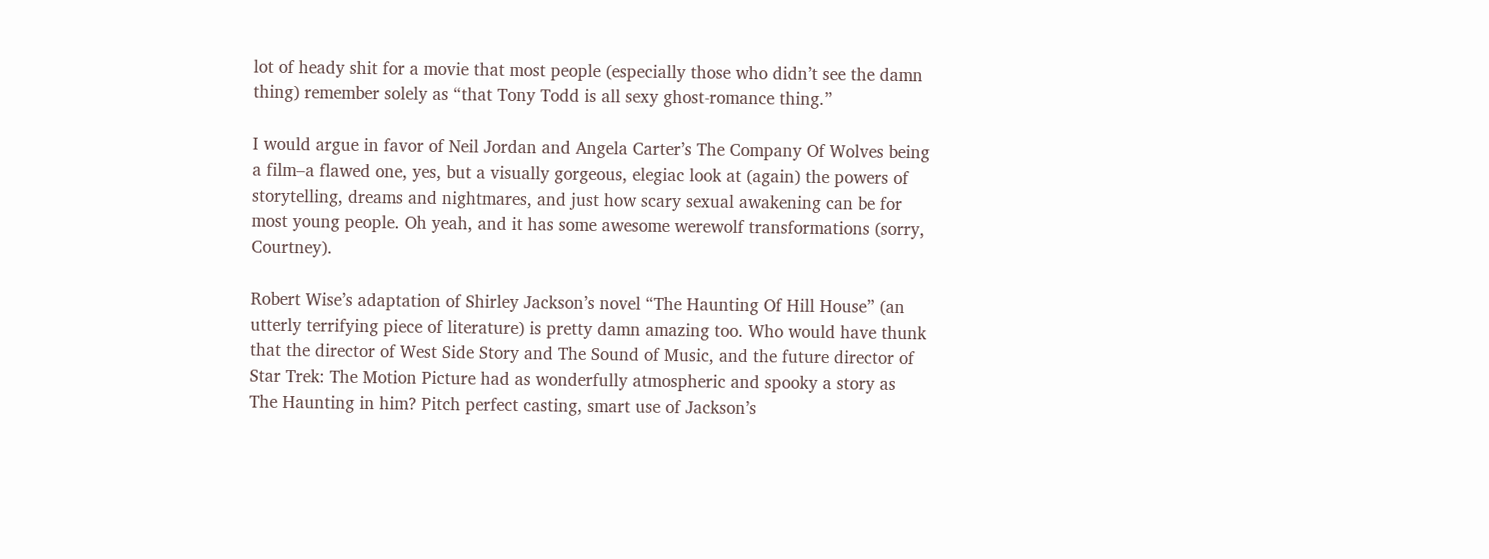lot of heady shit for a movie that most people (especially those who didn’t see the damn thing) remember solely as “that Tony Todd is all sexy ghost-romance thing.”

I would argue in favor of Neil Jordan and Angela Carter’s The Company Of Wolves being a film–a flawed one, yes, but a visually gorgeous, elegiac look at (again) the powers of storytelling, dreams and nightmares, and just how scary sexual awakening can be for most young people. Oh yeah, and it has some awesome werewolf transformations (sorry, Courtney).

Robert Wise’s adaptation of Shirley Jackson’s novel “The Haunting Of Hill House” (an utterly terrifying piece of literature) is pretty damn amazing too. Who would have thunk that the director of West Side Story and The Sound of Music, and the future director of Star Trek: The Motion Picture had as wonderfully atmospheric and spooky a story as The Haunting in him? Pitch perfect casting, smart use of Jackson’s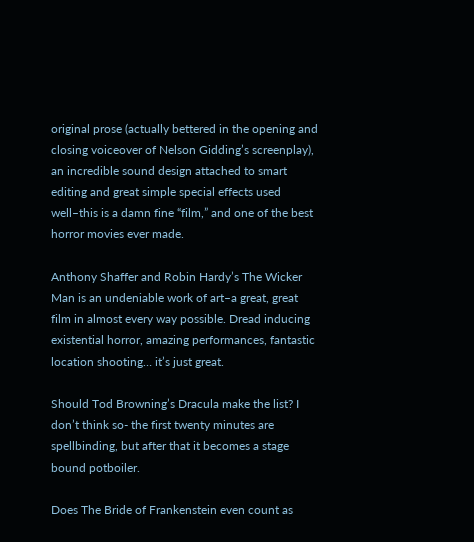original prose (actually bettered in the opening and closing voiceover of Nelson Gidding’s screenplay), an incredible sound design attached to smart editing and great simple special effects used well–this is a damn fine “film,” and one of the best horror movies ever made.

Anthony Shaffer and Robin Hardy’s The Wicker Man is an undeniable work of art–a great, great film in almost every way possible. Dread inducing existential horror, amazing performances, fantastic location shooting… it’s just great.

Should Tod Browning’s Dracula make the list? I don’t think so- the first twenty minutes are spellbinding, but after that it becomes a stage bound potboiler.

Does The Bride of Frankenstein even count as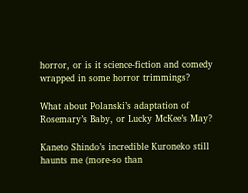horror, or is it science-fiction and comedy wrapped in some horror trimmings?

What about Polanski’s adaptation of Rosemary’s Baby, or Lucky McKee’s May?

Kaneto Shindo’s incredible Kuroneko still haunts me (more-so than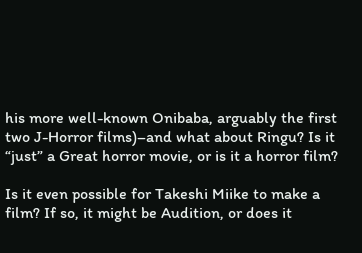his more well-known Onibaba, arguably the first two J-Horror films)–and what about Ringu? Is it “just” a Great horror movie, or is it a horror film?

Is it even possible for Takeshi Miike to make a film? If so, it might be Audition, or does it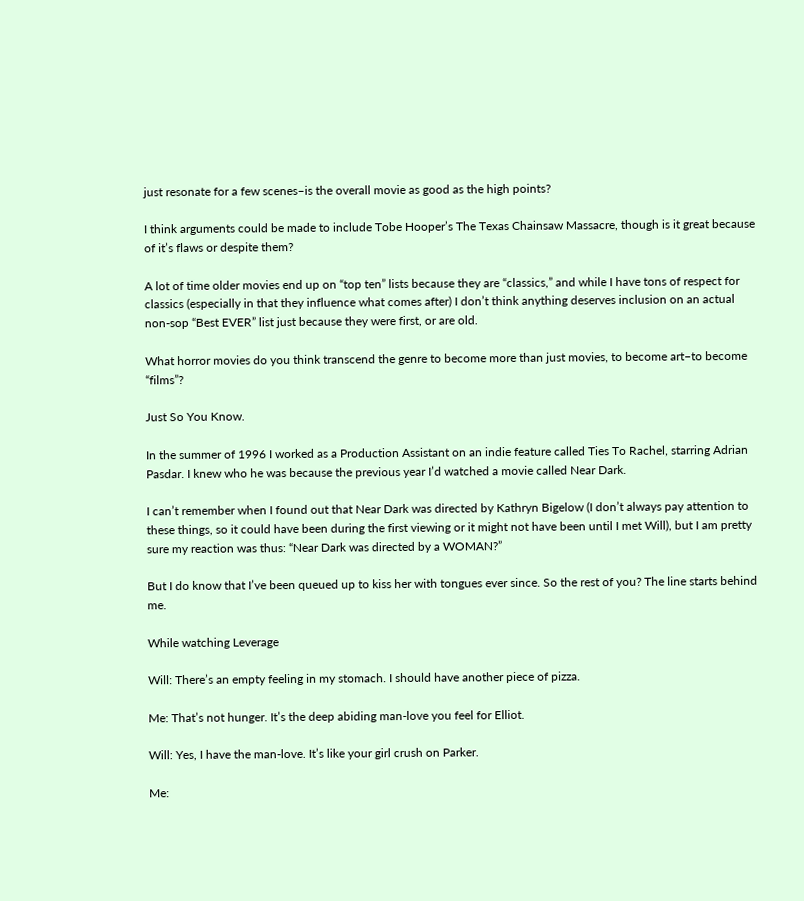just resonate for a few scenes–is the overall movie as good as the high points?

I think arguments could be made to include Tobe Hooper’s The Texas Chainsaw Massacre, though is it great because of it’s flaws or despite them?

A lot of time older movies end up on “top ten” lists because they are “classics,” and while I have tons of respect for classics (especially in that they influence what comes after) I don’t think anything deserves inclusion on an actual non-sop “Best EVER” list just because they were first, or are old.

What horror movies do you think transcend the genre to become more than just movies, to become art–to become “films”?

Just So You Know.

In the summer of 1996 I worked as a Production Assistant on an indie feature called Ties To Rachel, starring Adrian Pasdar. I knew who he was because the previous year I’d watched a movie called Near Dark.

I can’t remember when I found out that Near Dark was directed by Kathryn Bigelow (I don’t always pay attention to these things, so it could have been during the first viewing or it might not have been until I met Will), but I am pretty sure my reaction was thus: “Near Dark was directed by a WOMAN?”

But I do know that I’ve been queued up to kiss her with tongues ever since. So the rest of you? The line starts behind me.

While watching Leverage

Will: There’s an empty feeling in my stomach. I should have another piece of pizza.

Me: That’s not hunger. It’s the deep abiding man-love you feel for Elliot.

Will: Yes, I have the man-love. It’s like your girl crush on Parker.

Me: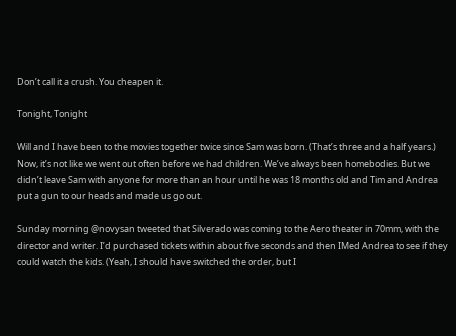Don’t call it a crush. You cheapen it.

Tonight, Tonight

Will and I have been to the movies together twice since Sam was born. (That’s three and a half years.) Now, it’s not like we went out often before we had children. We’ve always been homebodies. But we didn’t leave Sam with anyone for more than an hour until he was 18 months old and Tim and Andrea put a gun to our heads and made us go out.

Sunday morning @novysan tweeted that Silverado was coming to the Aero theater in 70mm, with the director and writer. I’d purchased tickets within about five seconds and then IMed Andrea to see if they could watch the kids. (Yeah, I should have switched the order, but I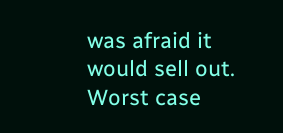was afraid it would sell out. Worst case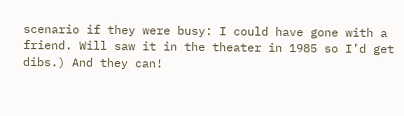scenario if they were busy: I could have gone with a friend. Will saw it in the theater in 1985 so I’d get dibs.) And they can!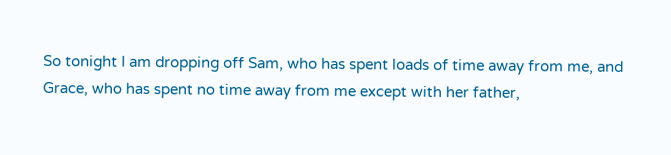So tonight I am dropping off Sam, who has spent loads of time away from me, and Grace, who has spent no time away from me except with her father,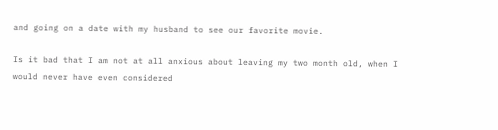and going on a date with my husband to see our favorite movie.

Is it bad that I am not at all anxious about leaving my two month old, when I would never have even considered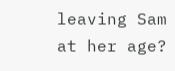leaving Sam at her age?